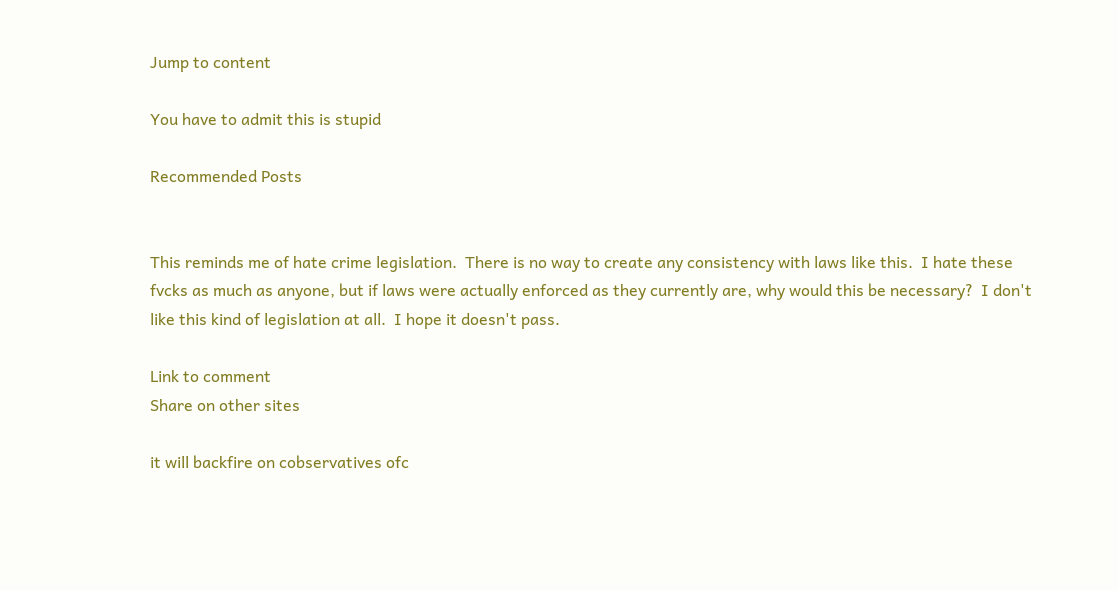Jump to content

You have to admit this is stupid

Recommended Posts


This reminds me of hate crime legislation.  There is no way to create any consistency with laws like this.  I hate these fvcks as much as anyone, but if laws were actually enforced as they currently are, why would this be necessary?  I don't like this kind of legislation at all.  I hope it doesn't pass.

Link to comment
Share on other sites

it will backfire on cobservatives ofc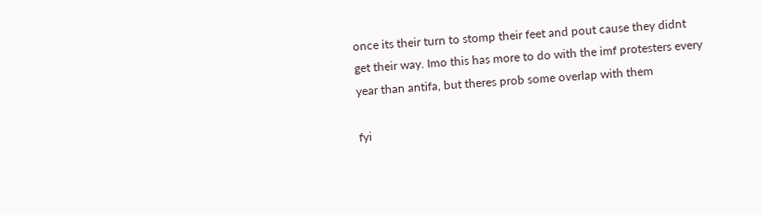once its their turn to stomp their feet and pout cause they didnt get their way. Imo this has more to do with the imf protesters every year than antifa, but theres prob some overlap with them

fyi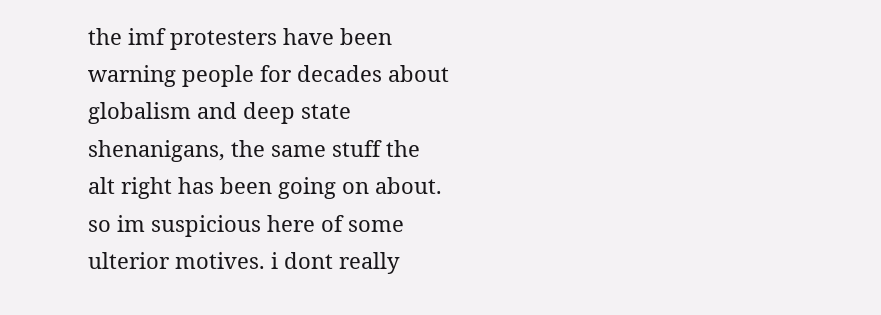the imf protesters have been warning people for decades about globalism and deep state shenanigans, the same stuff the alt right has been going on about. so im suspicious here of some ulterior motives. i dont really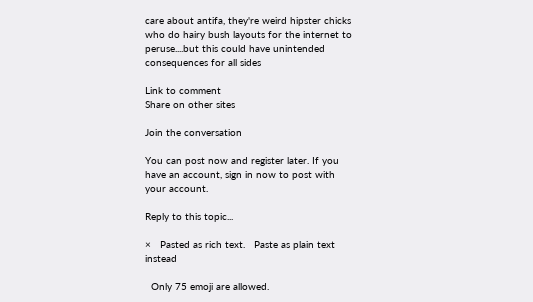care about antifa, they're weird hipster chicks who do hairy bush layouts for the internet to peruse....but this could have unintended consequences for all sides

Link to comment
Share on other sites

Join the conversation

You can post now and register later. If you have an account, sign in now to post with your account.

Reply to this topic...

×   Pasted as rich text.   Paste as plain text instead

  Only 75 emoji are allowed.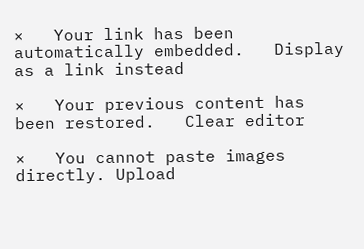×   Your link has been automatically embedded.   Display as a link instead

×   Your previous content has been restored.   Clear editor

×   You cannot paste images directly. Upload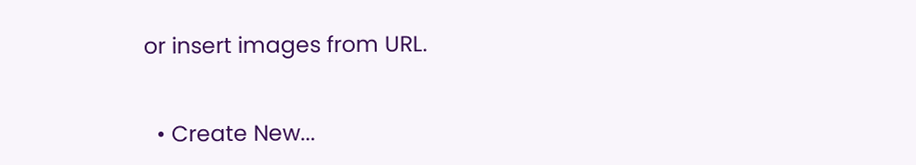or insert images from URL.


  • Create New...